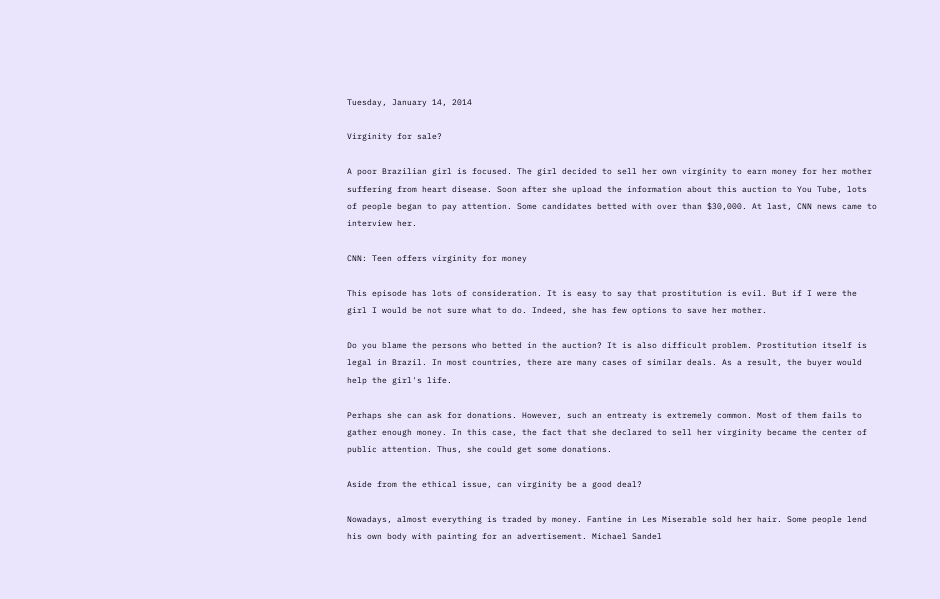Tuesday, January 14, 2014

Virginity for sale?

A poor Brazilian girl is focused. The girl decided to sell her own virginity to earn money for her mother suffering from heart disease. Soon after she upload the information about this auction to You Tube, lots of people began to pay attention. Some candidates betted with over than $30,000. At last, CNN news came to interview her.

CNN: Teen offers virginity for money

This episode has lots of consideration. It is easy to say that prostitution is evil. But if I were the girl I would be not sure what to do. Indeed, she has few options to save her mother.

Do you blame the persons who betted in the auction? It is also difficult problem. Prostitution itself is legal in Brazil. In most countries, there are many cases of similar deals. As a result, the buyer would help the girl's life.

Perhaps she can ask for donations. However, such an entreaty is extremely common. Most of them fails to gather enough money. In this case, the fact that she declared to sell her virginity became the center of public attention. Thus, she could get some donations.

Aside from the ethical issue, can virginity be a good deal?

Nowadays, almost everything is traded by money. Fantine in Les Miserable sold her hair. Some people lend his own body with painting for an advertisement. Michael Sandel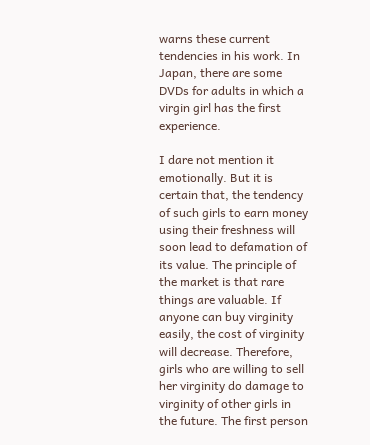warns these current tendencies in his work. In Japan, there are some DVDs for adults in which a virgin girl has the first experience.

I dare not mention it emotionally. But it is certain that, the tendency of such girls to earn money using their freshness will soon lead to defamation of its value. The principle of the market is that rare things are valuable. If anyone can buy virginity easily, the cost of virginity will decrease. Therefore, girls who are willing to sell her virginity do damage to virginity of other girls in the future. The first person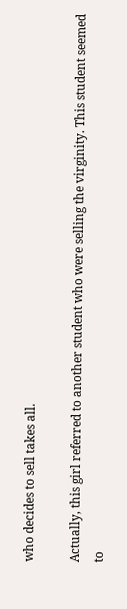who decides to sell takes all.

Actually, this girl referred to another student who were selling the virginity. This student seemed to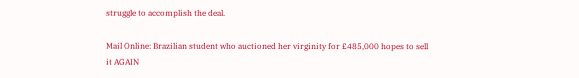struggle to accomplish the deal.

Mail Online: Brazilian student who auctioned her virginity for £485,000 hopes to sell it AGAIN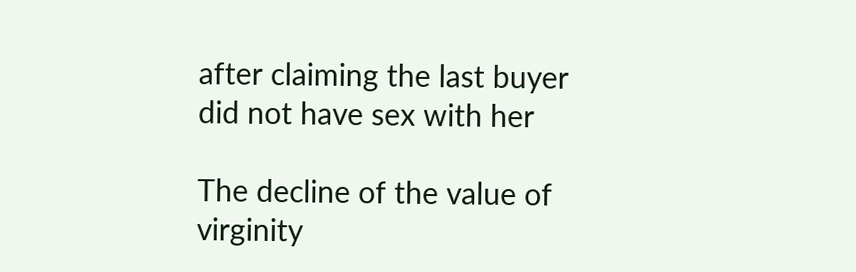after claiming the last buyer did not have sex with her

The decline of the value of virginity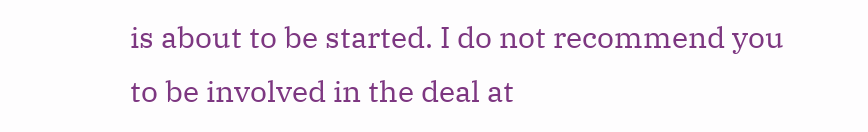is about to be started. I do not recommend you to be involved in the deal at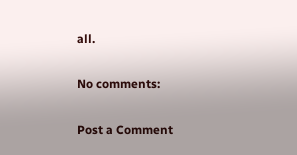all.

No comments:

Post a Comment